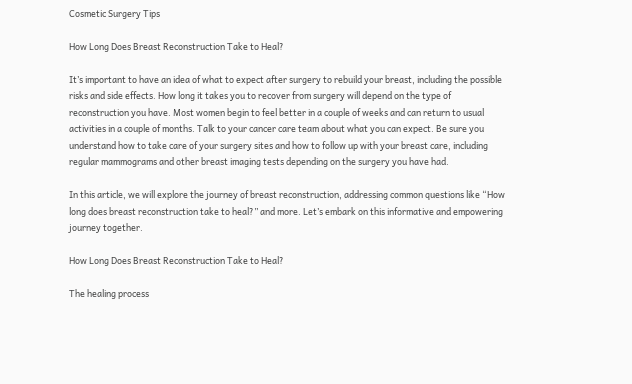Cosmetic Surgery Tips

How Long Does Breast Reconstruction Take to Heal?

It’s important to have an idea of what to expect after surgery to rebuild your breast, including the possible risks and side effects. How long it takes you to recover from surgery will depend on the type of reconstruction you have. Most women begin to feel better in a couple of weeks and can return to usual activities in a couple of months. Talk to your cancer care team about what you can expect. Be sure you understand how to take care of your surgery sites and how to follow up with your breast care, including regular mammograms and other breast imaging tests depending on the surgery you have had.

In this article, we will explore the journey of breast reconstruction, addressing common questions like “How long does breast reconstruction take to heal?” and more. Let’s embark on this informative and empowering journey together.

How Long Does Breast Reconstruction Take to Heal?

The healing process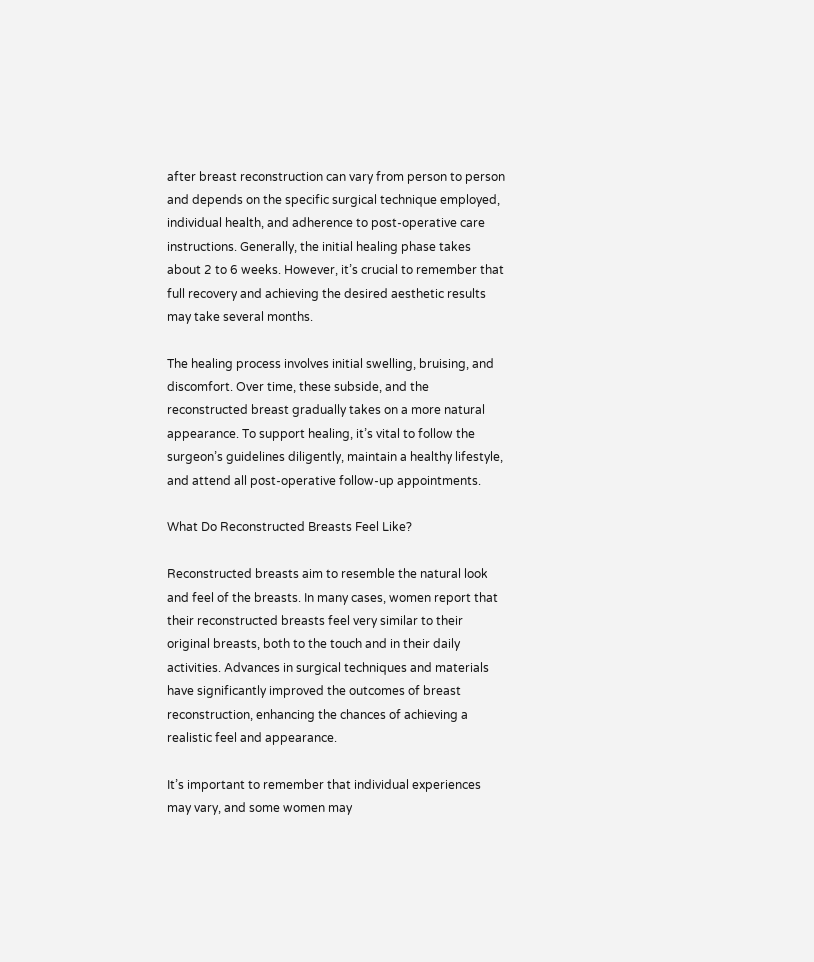after breast reconstruction can vary from person to person and depends on the specific surgical technique employed, individual health, and adherence to post-operative care instructions. Generally, the initial healing phase takes about 2 to 6 weeks. However, it’s crucial to remember that full recovery and achieving the desired aesthetic results may take several months.

The healing process involves initial swelling, bruising, and discomfort. Over time, these subside, and the reconstructed breast gradually takes on a more natural appearance. To support healing, it’s vital to follow the surgeon’s guidelines diligently, maintain a healthy lifestyle, and attend all post-operative follow-up appointments.

What Do Reconstructed Breasts Feel Like?

Reconstructed breasts aim to resemble the natural look and feel of the breasts. In many cases, women report that their reconstructed breasts feel very similar to their original breasts, both to the touch and in their daily activities. Advances in surgical techniques and materials have significantly improved the outcomes of breast reconstruction, enhancing the chances of achieving a realistic feel and appearance.

It’s important to remember that individual experiences may vary, and some women may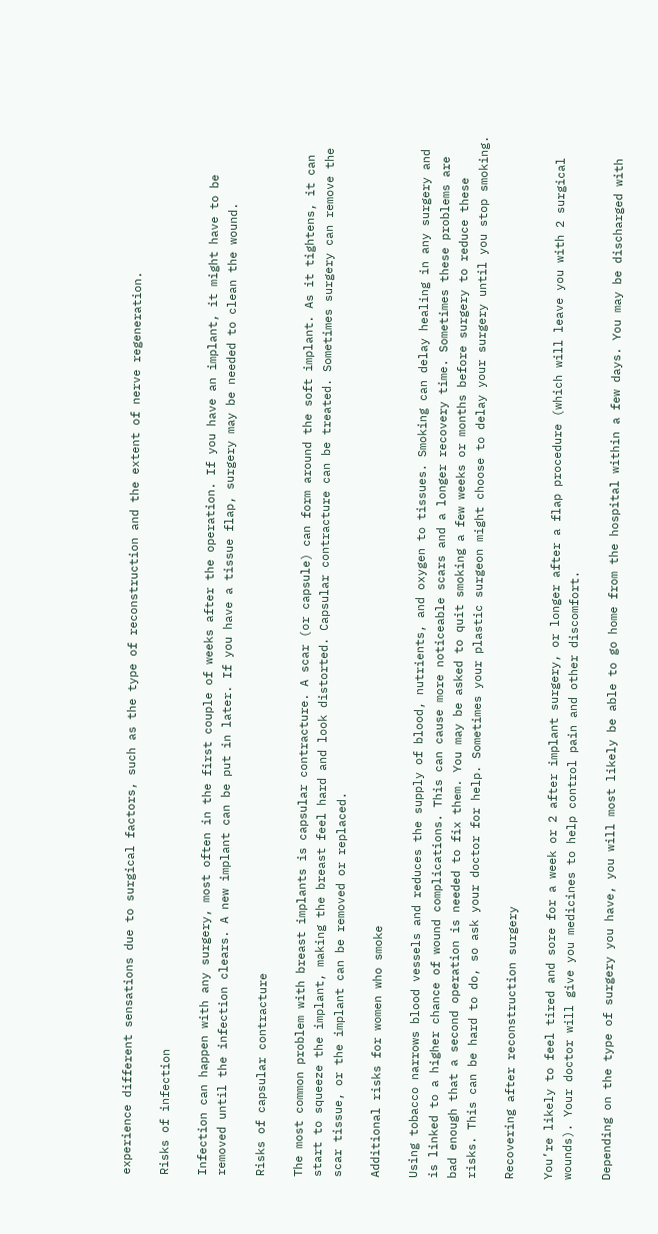experience different sensations due to surgical factors, such as the type of reconstruction and the extent of nerve regeneration.

Risks of infection

Infection can happen with any surgery, most often in the first couple of weeks after the operation. If you have an implant, it might have to be removed until the infection clears. A new implant can be put in later. If you have a tissue flap, surgery may be needed to clean the wound.

Risks of capsular contracture

The most common problem with breast implants is capsular contracture. A scar (or capsule) can form around the soft implant. As it tightens, it can start to squeeze the implant, making the breast feel hard and look distorted. Capsular contracture can be treated. Sometimes surgery can remove the scar tissue, or the implant can be removed or replaced.

Additional risks for women who smoke

Using tobacco narrows blood vessels and reduces the supply of blood, nutrients, and oxygen to tissues. Smoking can delay healing in any surgery and is linked to a higher chance of wound complications. This can cause more noticeable scars and a longer recovery time. Sometimes these problems are bad enough that a second operation is needed to fix them. You may be asked to quit smoking a few weeks or months before surgery to reduce these risks. This can be hard to do, so ask your doctor for help. Sometimes your plastic surgeon might choose to delay your surgery until you stop smoking.

Recovering after reconstruction surgery

You’re likely to feel tired and sore for a week or 2 after implant surgery, or longer after a flap procedure (which will leave you with 2 surgical wounds). Your doctor will give you medicines to help control pain and other discomfort.

Depending on the type of surgery you have, you will most likely be able to go home from the hospital within a few days. You may be discharged with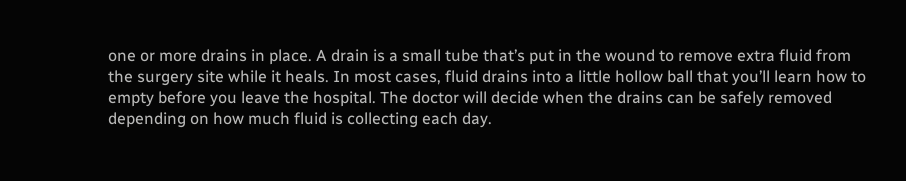one or more drains in place. A drain is a small tube that’s put in the wound to remove extra fluid from the surgery site while it heals. In most cases, fluid drains into a little hollow ball that you’ll learn how to empty before you leave the hospital. The doctor will decide when the drains can be safely removed depending on how much fluid is collecting each day.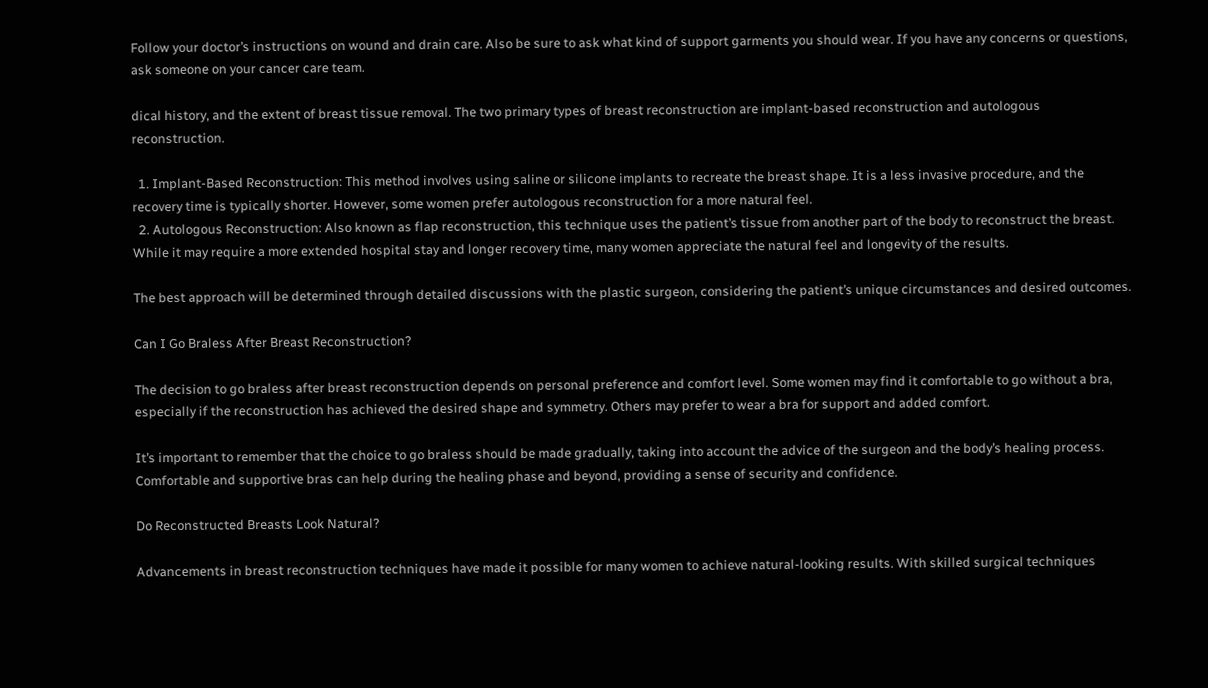Follow your doctor’s instructions on wound and drain care. Also be sure to ask what kind of support garments you should wear. If you have any concerns or questions, ask someone on your cancer care team.

dical history, and the extent of breast tissue removal. The two primary types of breast reconstruction are implant-based reconstruction and autologous reconstruction.

  1. Implant-Based Reconstruction: This method involves using saline or silicone implants to recreate the breast shape. It is a less invasive procedure, and the recovery time is typically shorter. However, some women prefer autologous reconstruction for a more natural feel.
  2. Autologous Reconstruction: Also known as flap reconstruction, this technique uses the patient’s tissue from another part of the body to reconstruct the breast. While it may require a more extended hospital stay and longer recovery time, many women appreciate the natural feel and longevity of the results.

The best approach will be determined through detailed discussions with the plastic surgeon, considering the patient’s unique circumstances and desired outcomes.

Can I Go Braless After Breast Reconstruction?

The decision to go braless after breast reconstruction depends on personal preference and comfort level. Some women may find it comfortable to go without a bra, especially if the reconstruction has achieved the desired shape and symmetry. Others may prefer to wear a bra for support and added comfort.

It’s important to remember that the choice to go braless should be made gradually, taking into account the advice of the surgeon and the body’s healing process. Comfortable and supportive bras can help during the healing phase and beyond, providing a sense of security and confidence.

Do Reconstructed Breasts Look Natural?

Advancements in breast reconstruction techniques have made it possible for many women to achieve natural-looking results. With skilled surgical techniques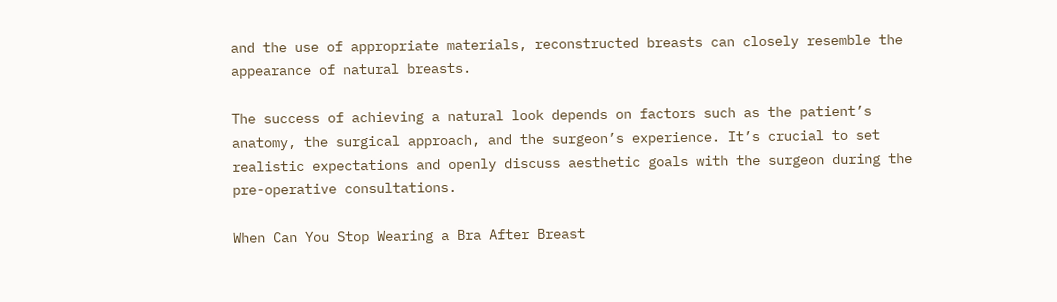and the use of appropriate materials, reconstructed breasts can closely resemble the appearance of natural breasts.

The success of achieving a natural look depends on factors such as the patient’s anatomy, the surgical approach, and the surgeon’s experience. It’s crucial to set realistic expectations and openly discuss aesthetic goals with the surgeon during the pre-operative consultations.

When Can You Stop Wearing a Bra After Breast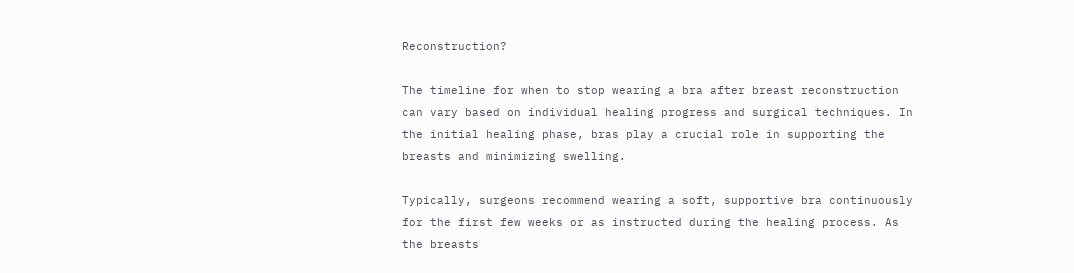Reconstruction?

The timeline for when to stop wearing a bra after breast reconstruction can vary based on individual healing progress and surgical techniques. In the initial healing phase, bras play a crucial role in supporting the breasts and minimizing swelling.

Typically, surgeons recommend wearing a soft, supportive bra continuously for the first few weeks or as instructed during the healing process. As the breasts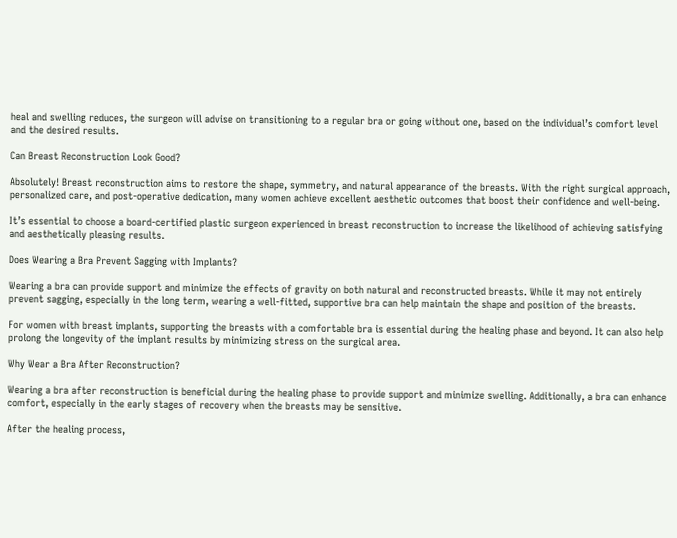heal and swelling reduces, the surgeon will advise on transitioning to a regular bra or going without one, based on the individual’s comfort level and the desired results.

Can Breast Reconstruction Look Good?

Absolutely! Breast reconstruction aims to restore the shape, symmetry, and natural appearance of the breasts. With the right surgical approach, personalized care, and post-operative dedication, many women achieve excellent aesthetic outcomes that boost their confidence and well-being.

It’s essential to choose a board-certified plastic surgeon experienced in breast reconstruction to increase the likelihood of achieving satisfying and aesthetically pleasing results.

Does Wearing a Bra Prevent Sagging with Implants?

Wearing a bra can provide support and minimize the effects of gravity on both natural and reconstructed breasts. While it may not entirely prevent sagging, especially in the long term, wearing a well-fitted, supportive bra can help maintain the shape and position of the breasts.

For women with breast implants, supporting the breasts with a comfortable bra is essential during the healing phase and beyond. It can also help prolong the longevity of the implant results by minimizing stress on the surgical area.

Why Wear a Bra After Reconstruction?

Wearing a bra after reconstruction is beneficial during the healing phase to provide support and minimize swelling. Additionally, a bra can enhance comfort, especially in the early stages of recovery when the breasts may be sensitive.

After the healing process,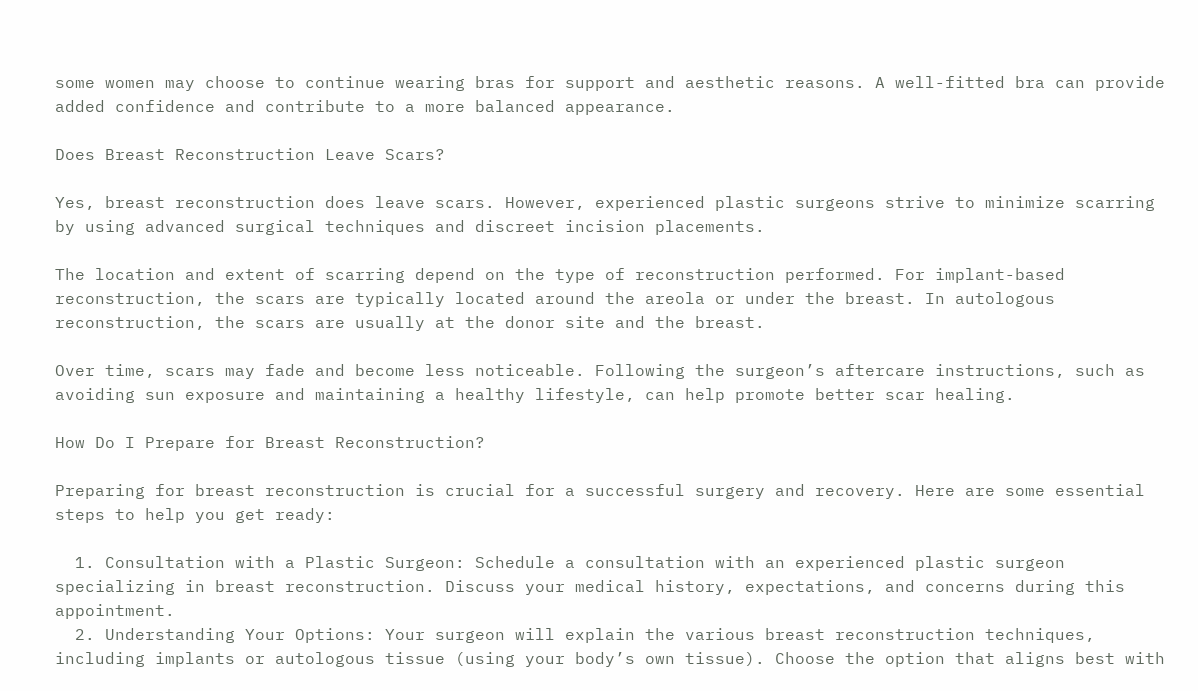some women may choose to continue wearing bras for support and aesthetic reasons. A well-fitted bra can provide added confidence and contribute to a more balanced appearance.

Does Breast Reconstruction Leave Scars?

Yes, breast reconstruction does leave scars. However, experienced plastic surgeons strive to minimize scarring by using advanced surgical techniques and discreet incision placements.

The location and extent of scarring depend on the type of reconstruction performed. For implant-based reconstruction, the scars are typically located around the areola or under the breast. In autologous reconstruction, the scars are usually at the donor site and the breast.

Over time, scars may fade and become less noticeable. Following the surgeon’s aftercare instructions, such as avoiding sun exposure and maintaining a healthy lifestyle, can help promote better scar healing.

How Do I Prepare for Breast Reconstruction?

Preparing for breast reconstruction is crucial for a successful surgery and recovery. Here are some essential steps to help you get ready:

  1. Consultation with a Plastic Surgeon: Schedule a consultation with an experienced plastic surgeon specializing in breast reconstruction. Discuss your medical history, expectations, and concerns during this appointment.
  2. Understanding Your Options: Your surgeon will explain the various breast reconstruction techniques, including implants or autologous tissue (using your body’s own tissue). Choose the option that aligns best with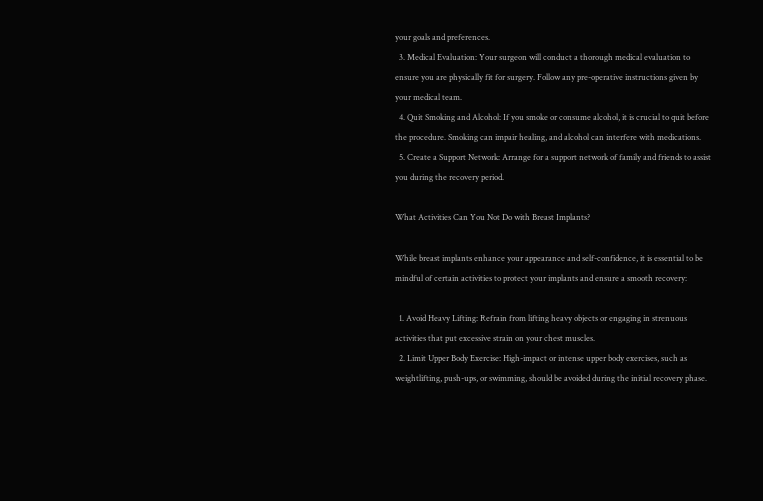your goals and preferences.
  3. Medical Evaluation: Your surgeon will conduct a thorough medical evaluation to ensure you are physically fit for surgery. Follow any pre-operative instructions given by your medical team.
  4. Quit Smoking and Alcohol: If you smoke or consume alcohol, it is crucial to quit before the procedure. Smoking can impair healing, and alcohol can interfere with medications.
  5. Create a Support Network: Arrange for a support network of family and friends to assist you during the recovery period.

What Activities Can You Not Do with Breast Implants?

While breast implants enhance your appearance and self-confidence, it is essential to be mindful of certain activities to protect your implants and ensure a smooth recovery:

  1. Avoid Heavy Lifting: Refrain from lifting heavy objects or engaging in strenuous activities that put excessive strain on your chest muscles.
  2. Limit Upper Body Exercise: High-impact or intense upper body exercises, such as weightlifting, push-ups, or swimming, should be avoided during the initial recovery phase.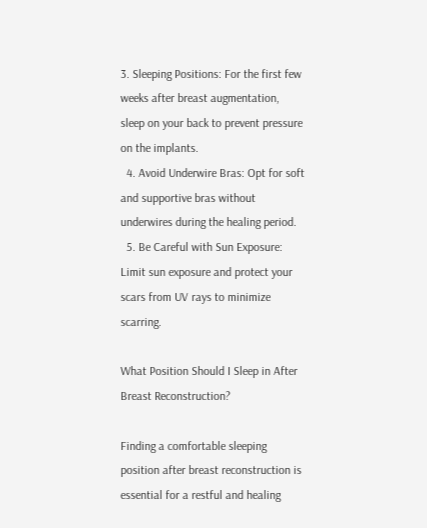3. Sleeping Positions: For the first few weeks after breast augmentation, sleep on your back to prevent pressure on the implants.
  4. Avoid Underwire Bras: Opt for soft and supportive bras without underwires during the healing period.
  5. Be Careful with Sun Exposure: Limit sun exposure and protect your scars from UV rays to minimize scarring.

What Position Should I Sleep in After Breast Reconstruction?

Finding a comfortable sleeping position after breast reconstruction is essential for a restful and healing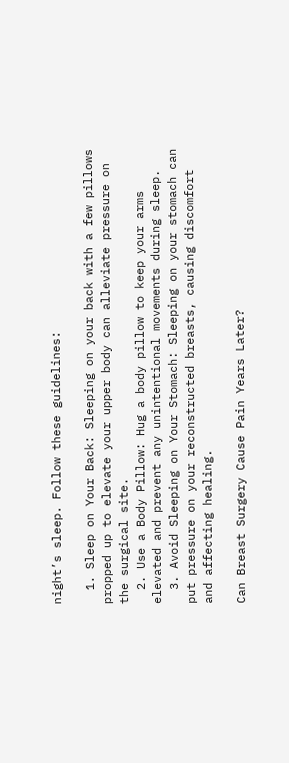night’s sleep. Follow these guidelines:

  1. Sleep on Your Back: Sleeping on your back with a few pillows propped up to elevate your upper body can alleviate pressure on the surgical site.
  2. Use a Body Pillow: Hug a body pillow to keep your arms elevated and prevent any unintentional movements during sleep.
  3. Avoid Sleeping on Your Stomach: Sleeping on your stomach can put pressure on your reconstructed breasts, causing discomfort and affecting healing.

Can Breast Surgery Cause Pain Years Later?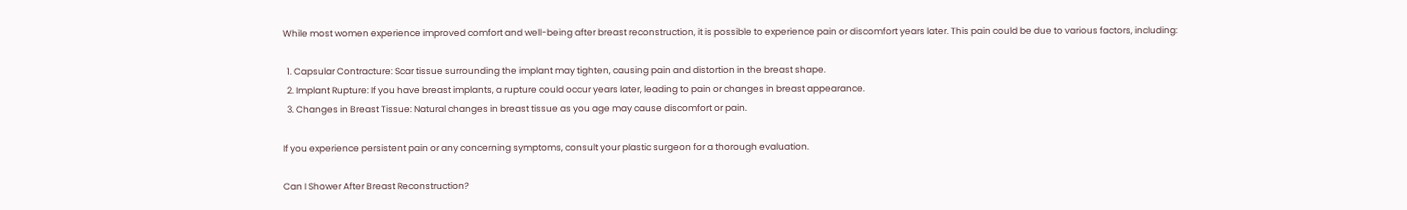While most women experience improved comfort and well-being after breast reconstruction, it is possible to experience pain or discomfort years later. This pain could be due to various factors, including:

  1. Capsular Contracture: Scar tissue surrounding the implant may tighten, causing pain and distortion in the breast shape.
  2. Implant Rupture: If you have breast implants, a rupture could occur years later, leading to pain or changes in breast appearance.
  3. Changes in Breast Tissue: Natural changes in breast tissue as you age may cause discomfort or pain.

If you experience persistent pain or any concerning symptoms, consult your plastic surgeon for a thorough evaluation.

Can I Shower After Breast Reconstruction?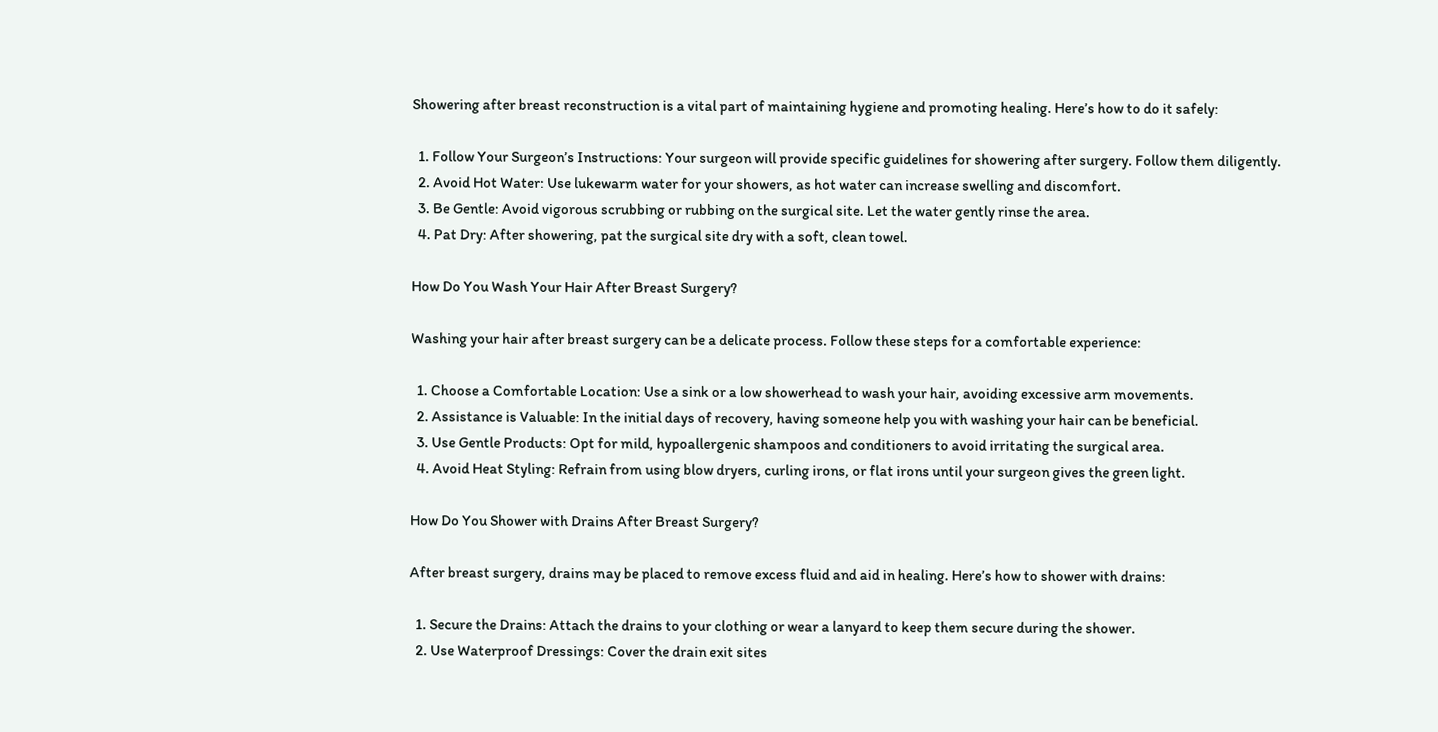Showering after breast reconstruction is a vital part of maintaining hygiene and promoting healing. Here’s how to do it safely:

  1. Follow Your Surgeon’s Instructions: Your surgeon will provide specific guidelines for showering after surgery. Follow them diligently.
  2. Avoid Hot Water: Use lukewarm water for your showers, as hot water can increase swelling and discomfort.
  3. Be Gentle: Avoid vigorous scrubbing or rubbing on the surgical site. Let the water gently rinse the area.
  4. Pat Dry: After showering, pat the surgical site dry with a soft, clean towel.

How Do You Wash Your Hair After Breast Surgery?

Washing your hair after breast surgery can be a delicate process. Follow these steps for a comfortable experience:

  1. Choose a Comfortable Location: Use a sink or a low showerhead to wash your hair, avoiding excessive arm movements.
  2. Assistance is Valuable: In the initial days of recovery, having someone help you with washing your hair can be beneficial.
  3. Use Gentle Products: Opt for mild, hypoallergenic shampoos and conditioners to avoid irritating the surgical area.
  4. Avoid Heat Styling: Refrain from using blow dryers, curling irons, or flat irons until your surgeon gives the green light.

How Do You Shower with Drains After Breast Surgery?

After breast surgery, drains may be placed to remove excess fluid and aid in healing. Here’s how to shower with drains:

  1. Secure the Drains: Attach the drains to your clothing or wear a lanyard to keep them secure during the shower.
  2. Use Waterproof Dressings: Cover the drain exit sites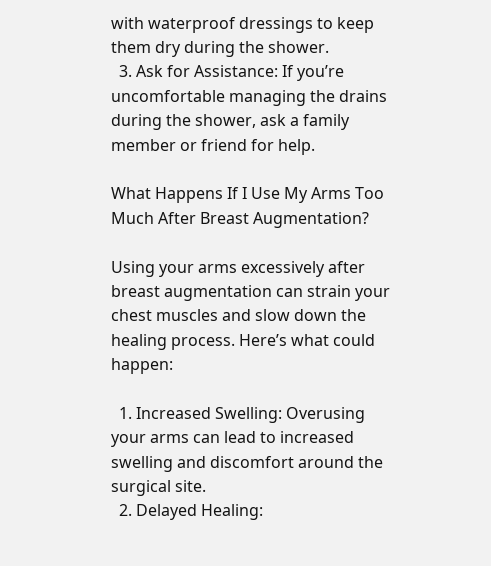with waterproof dressings to keep them dry during the shower.
  3. Ask for Assistance: If you’re uncomfortable managing the drains during the shower, ask a family member or friend for help.

What Happens If I Use My Arms Too Much After Breast Augmentation?

Using your arms excessively after breast augmentation can strain your chest muscles and slow down the healing process. Here’s what could happen:

  1. Increased Swelling: Overusing your arms can lead to increased swelling and discomfort around the surgical site.
  2. Delayed Healing: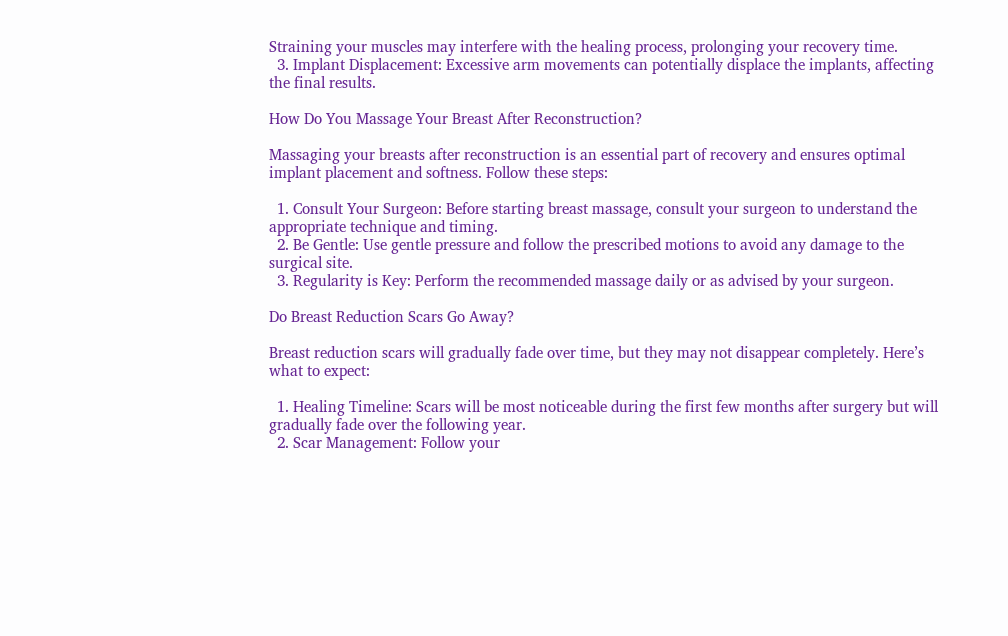Straining your muscles may interfere with the healing process, prolonging your recovery time.
  3. Implant Displacement: Excessive arm movements can potentially displace the implants, affecting the final results.

How Do You Massage Your Breast After Reconstruction?

Massaging your breasts after reconstruction is an essential part of recovery and ensures optimal implant placement and softness. Follow these steps:

  1. Consult Your Surgeon: Before starting breast massage, consult your surgeon to understand the appropriate technique and timing.
  2. Be Gentle: Use gentle pressure and follow the prescribed motions to avoid any damage to the surgical site.
  3. Regularity is Key: Perform the recommended massage daily or as advised by your surgeon.

Do Breast Reduction Scars Go Away?

Breast reduction scars will gradually fade over time, but they may not disappear completely. Here’s what to expect:

  1. Healing Timeline: Scars will be most noticeable during the first few months after surgery but will gradually fade over the following year.
  2. Scar Management: Follow your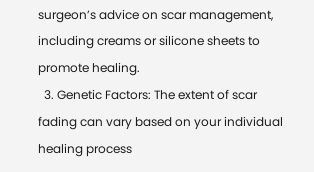surgeon’s advice on scar management, including creams or silicone sheets to promote healing.
  3. Genetic Factors: The extent of scar fading can vary based on your individual healing process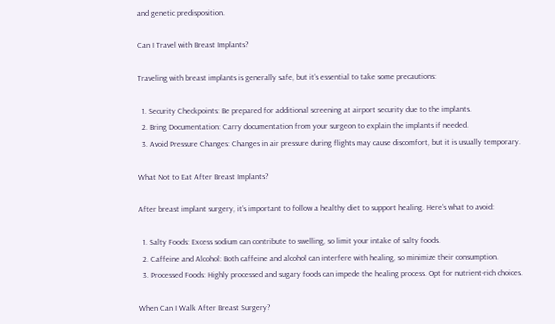and genetic predisposition.

Can I Travel with Breast Implants?

Traveling with breast implants is generally safe, but it’s essential to take some precautions:

  1. Security Checkpoints: Be prepared for additional screening at airport security due to the implants.
  2. Bring Documentation: Carry documentation from your surgeon to explain the implants if needed.
  3. Avoid Pressure Changes: Changes in air pressure during flights may cause discomfort, but it is usually temporary.

What Not to Eat After Breast Implants?

After breast implant surgery, it’s important to follow a healthy diet to support healing. Here’s what to avoid:

  1. Salty Foods: Excess sodium can contribute to swelling, so limit your intake of salty foods.
  2. Caffeine and Alcohol: Both caffeine and alcohol can interfere with healing, so minimize their consumption.
  3. Processed Foods: Highly processed and sugary foods can impede the healing process. Opt for nutrient-rich choices.

When Can I Walk After Breast Surgery?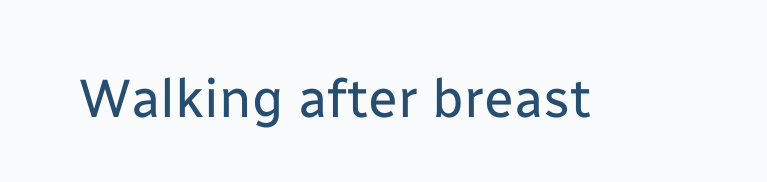Walking after breast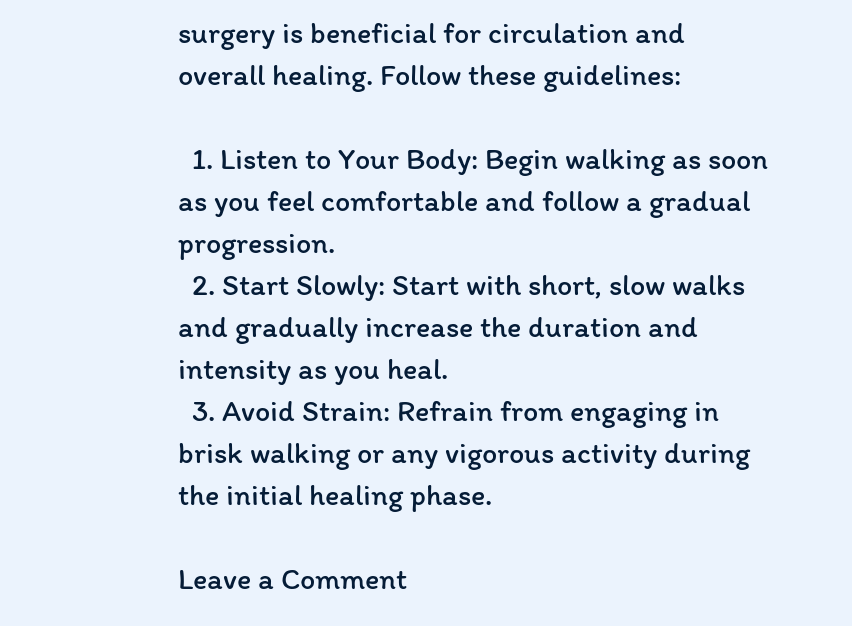surgery is beneficial for circulation and overall healing. Follow these guidelines:

  1. Listen to Your Body: Begin walking as soon as you feel comfortable and follow a gradual progression.
  2. Start Slowly: Start with short, slow walks and gradually increase the duration and intensity as you heal.
  3. Avoid Strain: Refrain from engaging in brisk walking or any vigorous activity during the initial healing phase.

Leave a Comment